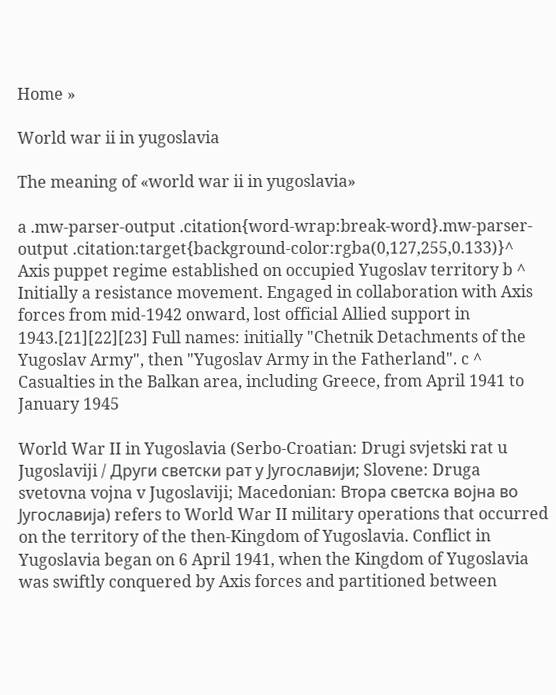Home »

World war ii in yugoslavia

The meaning of «world war ii in yugoslavia»

a .mw-parser-output .citation{word-wrap:break-word}.mw-parser-output .citation:target{background-color:rgba(0,127,255,0.133)}^ Axis puppet regime established on occupied Yugoslav territory b ^ Initially a resistance movement. Engaged in collaboration with Axis forces from mid-1942 onward, lost official Allied support in 1943.[21][22][23] Full names: initially "Chetnik Detachments of the Yugoslav Army", then "Yugoslav Army in the Fatherland". c ^ Casualties in the Balkan area, including Greece, from April 1941 to January 1945

World War II in Yugoslavia (Serbo-Croatian: Drugi svjetski rat u Jugoslaviji / Други светски рат у Југославији; Slovene: Druga svetovna vojna v Jugoslaviji; Macedonian: Втора светска војна во Југославија) refers to World War II military operations that occurred on the territory of the then-Kingdom of Yugoslavia. Conflict in Yugoslavia began on 6 April 1941, when the Kingdom of Yugoslavia was swiftly conquered by Axis forces and partitioned between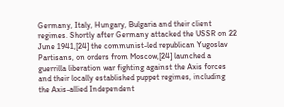Germany, Italy, Hungary, Bulgaria and their client regimes. Shortly after Germany attacked the USSR on 22 June 1941,[24] the communist-led republican Yugoslav Partisans, on orders from Moscow,[24] launched a guerrilla liberation war fighting against the Axis forces and their locally established puppet regimes, including the Axis-allied Independent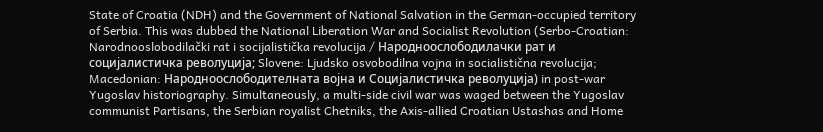State of Croatia (NDH) and the Government of National Salvation in the German-occupied territory of Serbia. This was dubbed the National Liberation War and Socialist Revolution (Serbo-Croatian: Narodnooslobodilački rat i socijalistička revolucija / Народноослободилачки рат и социјалистичка револуција; Slovene: Ljudsko osvobodilna vojna in socialistična revolucija; Macedonian: Народноослободителната војна и Социјалистичка револуција) in post-war Yugoslav historiography. Simultaneously, a multi-side civil war was waged between the Yugoslav communist Partisans, the Serbian royalist Chetniks, the Axis-allied Croatian Ustashas and Home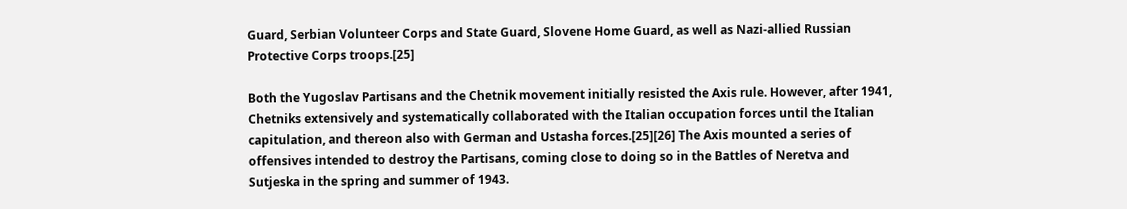Guard, Serbian Volunteer Corps and State Guard, Slovene Home Guard, as well as Nazi-allied Russian Protective Corps troops.[25]

Both the Yugoslav Partisans and the Chetnik movement initially resisted the Axis rule. However, after 1941, Chetniks extensively and systematically collaborated with the Italian occupation forces until the Italian capitulation, and thereon also with German and Ustasha forces.[25][26] The Axis mounted a series of offensives intended to destroy the Partisans, coming close to doing so in the Battles of Neretva and Sutjeska in the spring and summer of 1943.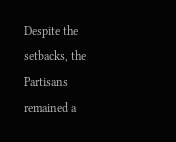Despite the setbacks, the Partisans remained a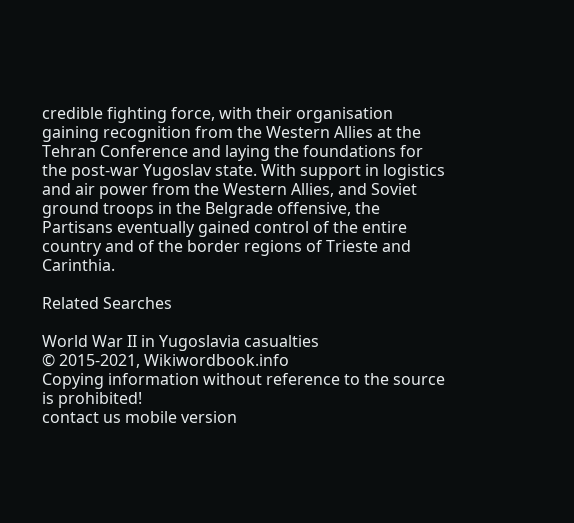credible fighting force, with their organisation gaining recognition from the Western Allies at the Tehran Conference and laying the foundations for the post-war Yugoslav state. With support in logistics and air power from the Western Allies, and Soviet ground troops in the Belgrade offensive, the Partisans eventually gained control of the entire country and of the border regions of Trieste and Carinthia.

Related Searches

World War II in Yugoslavia casualties
© 2015-2021, Wikiwordbook.info
Copying information without reference to the source is prohibited!
contact us mobile version